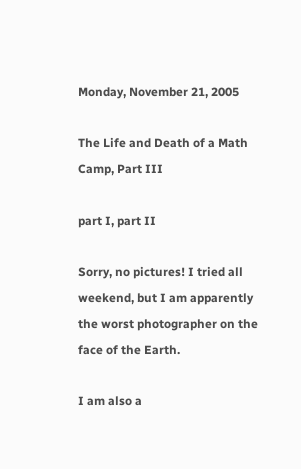Monday, November 21, 2005

The Life and Death of a Math Camp, Part III

part I, part II

Sorry, no pictures! I tried all weekend, but I am apparently the worst photographer on the face of the Earth.

I am also a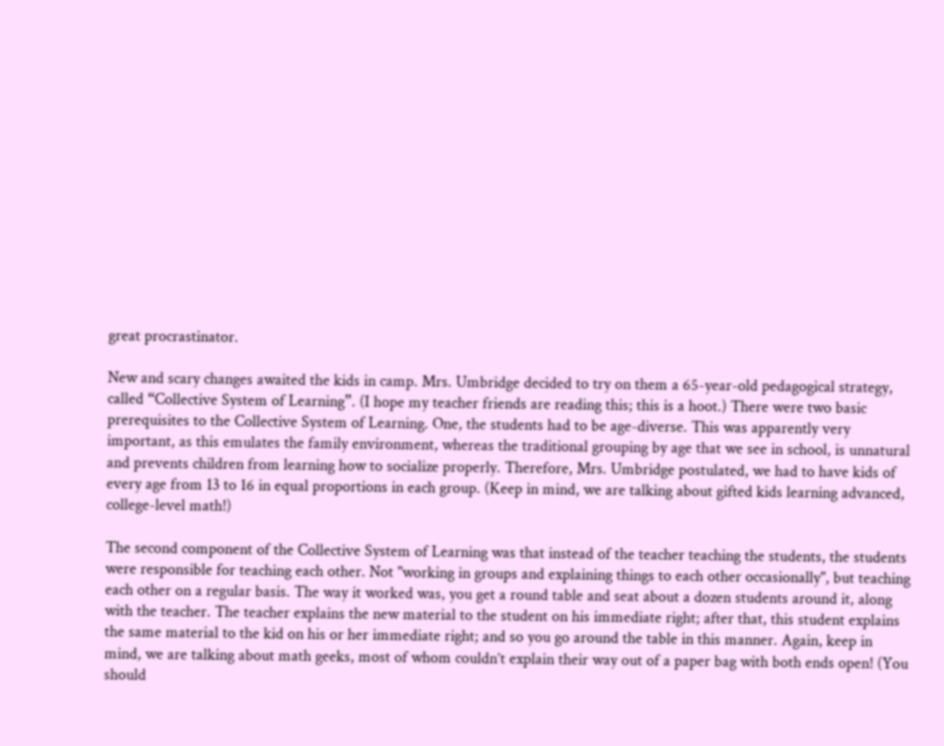great procrastinator.

New and scary changes awaited the kids in camp. Mrs. Umbridge decided to try on them a 65-year-old pedagogical strategy, called “Collective System of Learning”. (I hope my teacher friends are reading this; this is a hoot.) There were two basic prerequisites to the Collective System of Learning. One, the students had to be age-diverse. This was apparently very important, as this emulates the family environment, whereas the traditional grouping by age that we see in school, is unnatural and prevents children from learning how to socialize properly. Therefore, Mrs. Umbridge postulated, we had to have kids of every age from 13 to 16 in equal proportions in each group. (Keep in mind, we are talking about gifted kids learning advanced, college-level math!)

The second component of the Collective System of Learning was that instead of the teacher teaching the students, the students were responsible for teaching each other. Not "working in groups and explaining things to each other occasionally", but teaching each other on a regular basis. The way it worked was, you get a round table and seat about a dozen students around it, along with the teacher. The teacher explains the new material to the student on his immediate right; after that, this student explains the same material to the kid on his or her immediate right; and so you go around the table in this manner. Again, keep in mind, we are talking about math geeks, most of whom couldn’t explain their way out of a paper bag with both ends open! (You should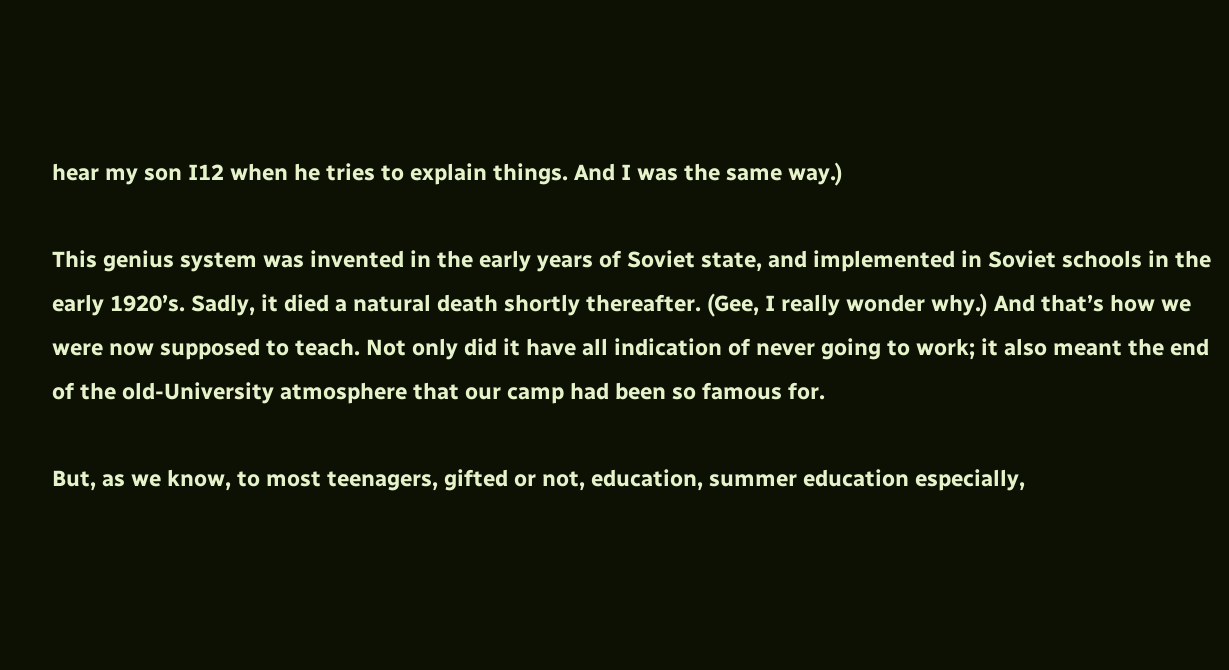hear my son I12 when he tries to explain things. And I was the same way.)

This genius system was invented in the early years of Soviet state, and implemented in Soviet schools in the early 1920’s. Sadly, it died a natural death shortly thereafter. (Gee, I really wonder why.) And that’s how we were now supposed to teach. Not only did it have all indication of never going to work; it also meant the end of the old-University atmosphere that our camp had been so famous for.

But, as we know, to most teenagers, gifted or not, education, summer education especially,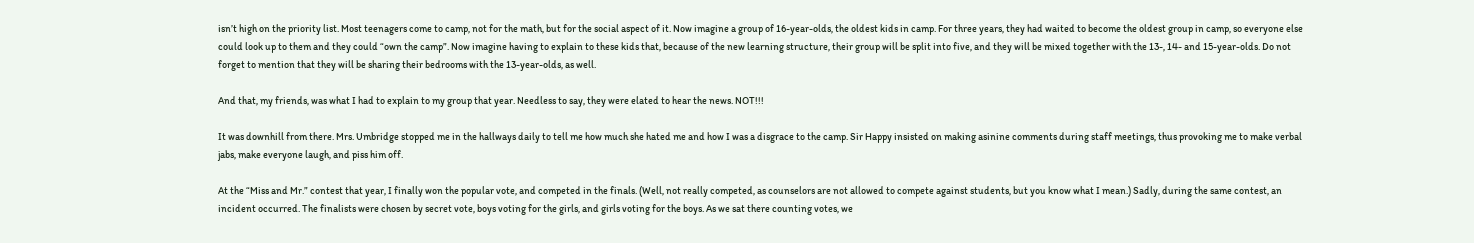isn’t high on the priority list. Most teenagers come to camp, not for the math, but for the social aspect of it. Now imagine a group of 16-year-olds, the oldest kids in camp. For three years, they had waited to become the oldest group in camp, so everyone else could look up to them and they could “own the camp”. Now imagine having to explain to these kids that, because of the new learning structure, their group will be split into five, and they will be mixed together with the 13-, 14- and 15-year-olds. Do not forget to mention that they will be sharing their bedrooms with the 13-year-olds, as well.

And that, my friends, was what I had to explain to my group that year. Needless to say, they were elated to hear the news. NOT!!!

It was downhill from there. Mrs. Umbridge stopped me in the hallways daily to tell me how much she hated me and how I was a disgrace to the camp. Sir Happy insisted on making asinine comments during staff meetings, thus provoking me to make verbal jabs, make everyone laugh, and piss him off.

At the “Miss and Mr.” contest that year, I finally won the popular vote, and competed in the finals. (Well, not really competed, as counselors are not allowed to compete against students, but you know what I mean.) Sadly, during the same contest, an incident occurred. The finalists were chosen by secret vote, boys voting for the girls, and girls voting for the boys. As we sat there counting votes, we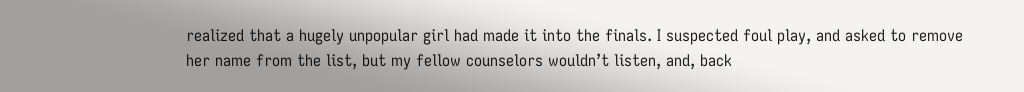realized that a hugely unpopular girl had made it into the finals. I suspected foul play, and asked to remove her name from the list, but my fellow counselors wouldn’t listen, and, back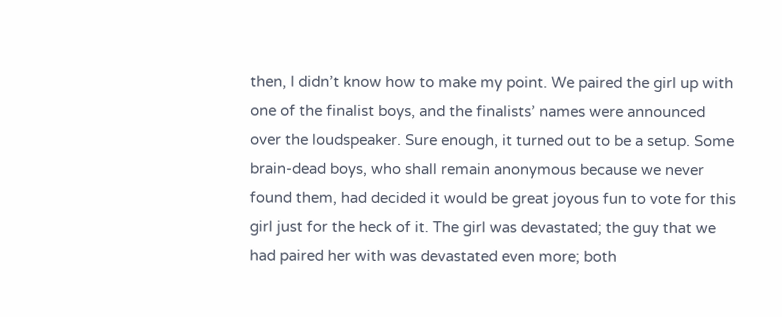then, I didn’t know how to make my point. We paired the girl up with one of the finalist boys, and the finalists’ names were announced over the loudspeaker. Sure enough, it turned out to be a setup. Some brain-dead boys, who shall remain anonymous because we never found them, had decided it would be great joyous fun to vote for this girl just for the heck of it. The girl was devastated; the guy that we had paired her with was devastated even more; both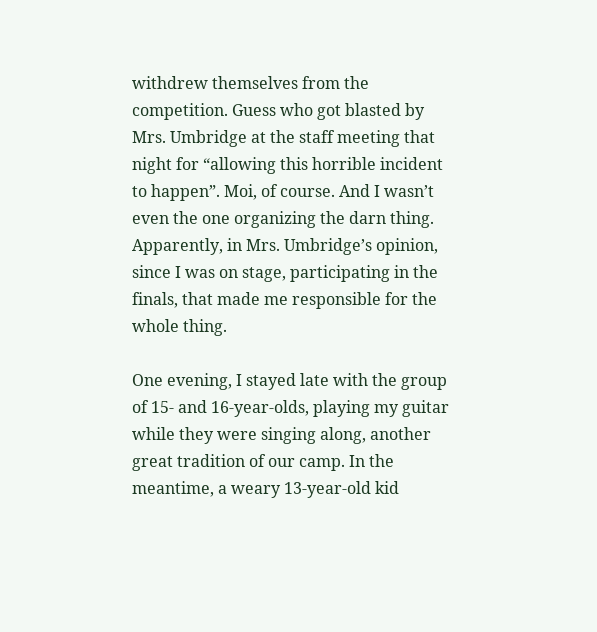withdrew themselves from the competition. Guess who got blasted by Mrs. Umbridge at the staff meeting that night for “allowing this horrible incident to happen”. Moi, of course. And I wasn’t even the one organizing the darn thing. Apparently, in Mrs. Umbridge’s opinion, since I was on stage, participating in the finals, that made me responsible for the whole thing.

One evening, I stayed late with the group of 15- and 16-year-olds, playing my guitar while they were singing along, another great tradition of our camp. In the meantime, a weary 13-year-old kid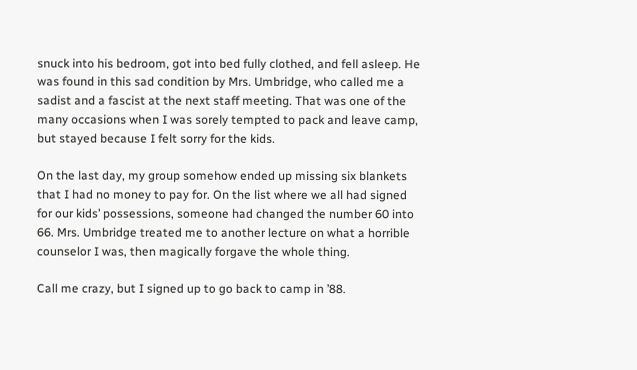snuck into his bedroom, got into bed fully clothed, and fell asleep. He was found in this sad condition by Mrs. Umbridge, who called me a sadist and a fascist at the next staff meeting. That was one of the many occasions when I was sorely tempted to pack and leave camp, but stayed because I felt sorry for the kids.

On the last day, my group somehow ended up missing six blankets that I had no money to pay for. On the list where we all had signed for our kids’ possessions, someone had changed the number 60 into 66. Mrs. Umbridge treated me to another lecture on what a horrible counselor I was, then magically forgave the whole thing.

Call me crazy, but I signed up to go back to camp in ’88.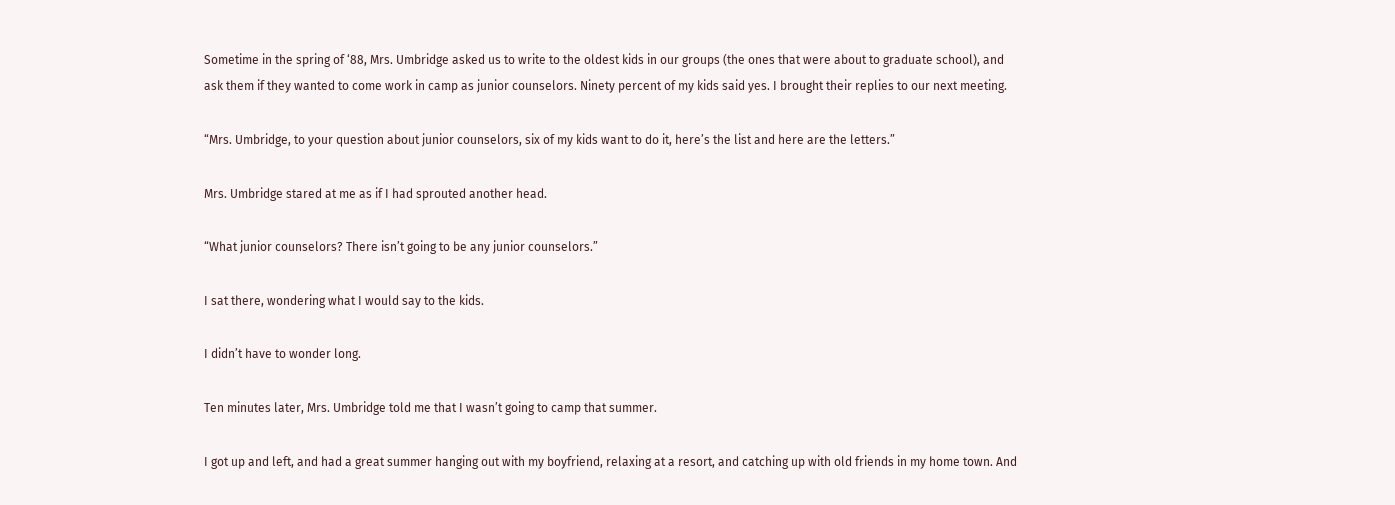Sometime in the spring of ‘88, Mrs. Umbridge asked us to write to the oldest kids in our groups (the ones that were about to graduate school), and ask them if they wanted to come work in camp as junior counselors. Ninety percent of my kids said yes. I brought their replies to our next meeting.

“Mrs. Umbridge, to your question about junior counselors, six of my kids want to do it, here’s the list and here are the letters.”

Mrs. Umbridge stared at me as if I had sprouted another head.

“What junior counselors? There isn’t going to be any junior counselors.”

I sat there, wondering what I would say to the kids.

I didn’t have to wonder long.

Ten minutes later, Mrs. Umbridge told me that I wasn’t going to camp that summer.

I got up and left, and had a great summer hanging out with my boyfriend, relaxing at a resort, and catching up with old friends in my home town. And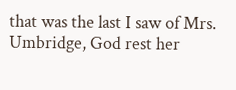that was the last I saw of Mrs. Umbridge, God rest her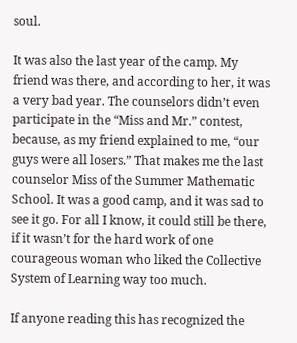soul.

It was also the last year of the camp. My friend was there, and according to her, it was a very bad year. The counselors didn’t even participate in the “Miss and Mr.” contest, because, as my friend explained to me, “our guys were all losers.” That makes me the last counselor Miss of the Summer Mathematic School. It was a good camp, and it was sad to see it go. For all I know, it could still be there, if it wasn’t for the hard work of one courageous woman who liked the Collective System of Learning way too much.

If anyone reading this has recognized the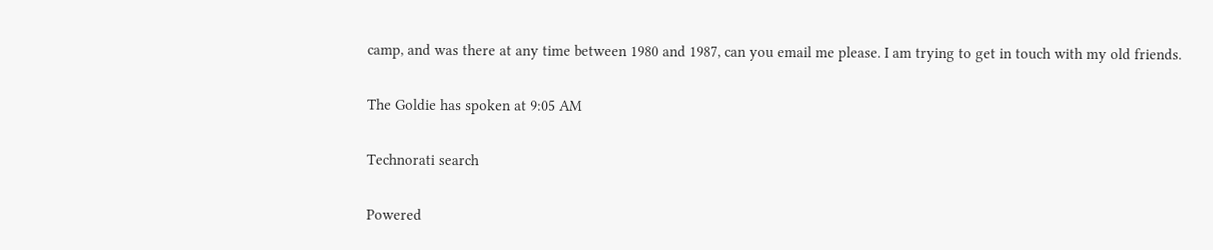camp, and was there at any time between 1980 and 1987, can you email me please. I am trying to get in touch with my old friends.

The Goldie has spoken at 9:05 AM

Technorati search

Powered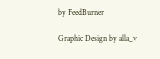by FeedBurner

Graphic Design by alla_v